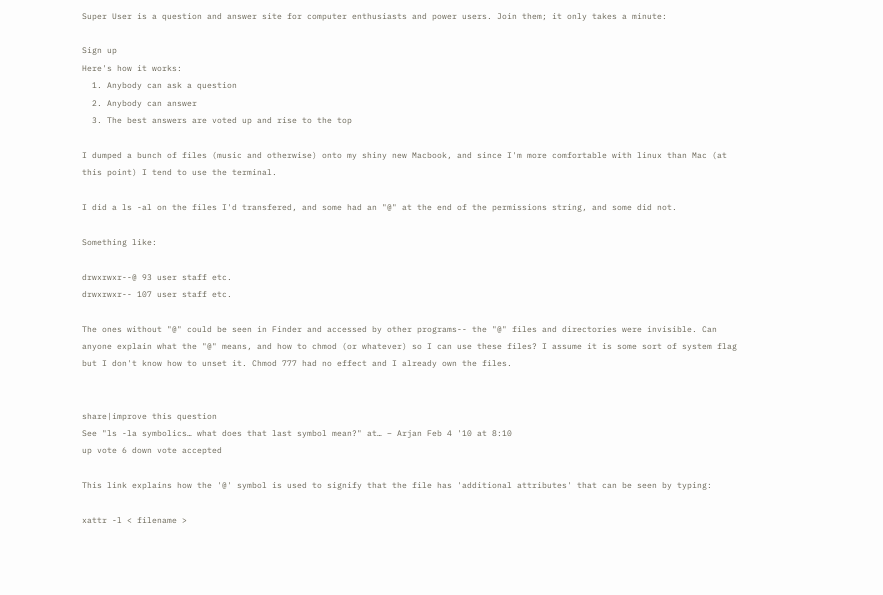Super User is a question and answer site for computer enthusiasts and power users. Join them; it only takes a minute:

Sign up
Here's how it works:
  1. Anybody can ask a question
  2. Anybody can answer
  3. The best answers are voted up and rise to the top

I dumped a bunch of files (music and otherwise) onto my shiny new Macbook, and since I'm more comfortable with linux than Mac (at this point) I tend to use the terminal.

I did a ls -al on the files I'd transfered, and some had an "@" at the end of the permissions string, and some did not.

Something like:

drwxrwxr--@ 93 user staff etc.
drwxrwxr-- 107 user staff etc.

The ones without "@" could be seen in Finder and accessed by other programs-- the "@" files and directories were invisible. Can anyone explain what the "@" means, and how to chmod (or whatever) so I can use these files? I assume it is some sort of system flag but I don't know how to unset it. Chmod 777 had no effect and I already own the files.


share|improve this question
See "ls -la symbolics… what does that last symbol mean?" at… – Arjan Feb 4 '10 at 8:10
up vote 6 down vote accepted

This link explains how the '@' symbol is used to signify that the file has 'additional attributes' that can be seen by typing:

xattr -l < filename >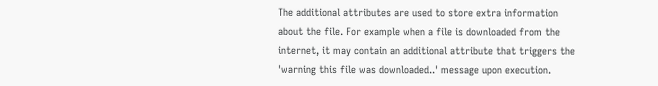The additional attributes are used to store extra information about the file. For example when a file is downloaded from the internet, it may contain an additional attribute that triggers the 'warning this file was downloaded..' message upon execution.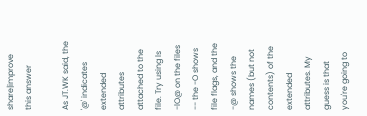share|improve this answer

As JT.WK said, the '@' indicates extended attributes attached to the file. Try using ls -lO@ on the files -- the -O shows file flags, and the -@ shows the names (but not contents) of the extended attributes. My guess is that you're going to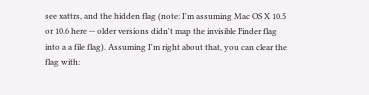see xattrs, and the hidden flag (note: I'm assuming Mac OS X 10.5 or 10.6 here -- older versions didn't map the invisible Finder flag into a a file flag). Assuming I'm right about that, you can clear the flag with: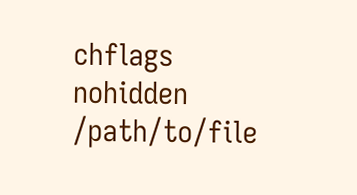chflags nohidden /path/to/file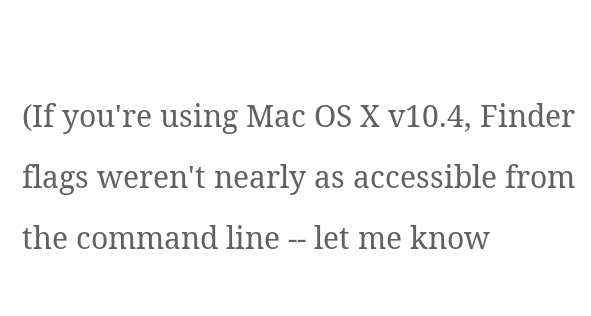(If you're using Mac OS X v10.4, Finder flags weren't nearly as accessible from the command line -- let me know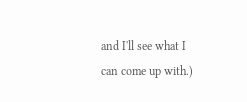and I'll see what I can come up with.)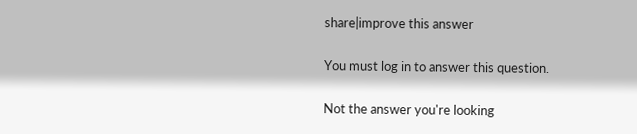share|improve this answer

You must log in to answer this question.

Not the answer you're looking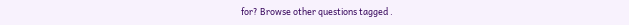for? Browse other questions tagged .